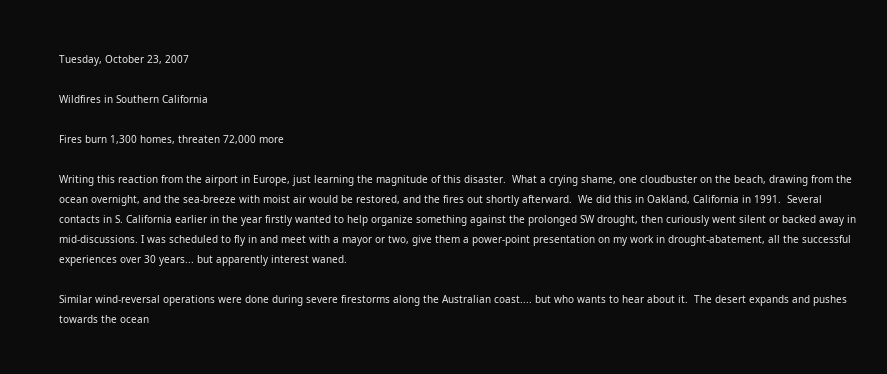Tuesday, October 23, 2007

Wildfires in Southern California

Fires burn 1,300 homes, threaten 72,000 more

Writing this reaction from the airport in Europe, just learning the magnitude of this disaster.  What a crying shame, one cloudbuster on the beach, drawing from the ocean overnight, and the sea-breeze with moist air would be restored, and the fires out shortly afterward.  We did this in Oakland, California in 1991.  Several contacts in S. California earlier in the year firstly wanted to help organize something against the prolonged SW drought, then curiously went silent or backed away in mid-discussions. I was scheduled to fly in and meet with a mayor or two, give them a power-point presentation on my work in drought-abatement, all the successful experiences over 30 years... but apparently interest waned.

Similar wind-reversal operations were done during severe firestorms along the Australian coast.... but who wants to hear about it.  The desert expands and pushes towards the ocean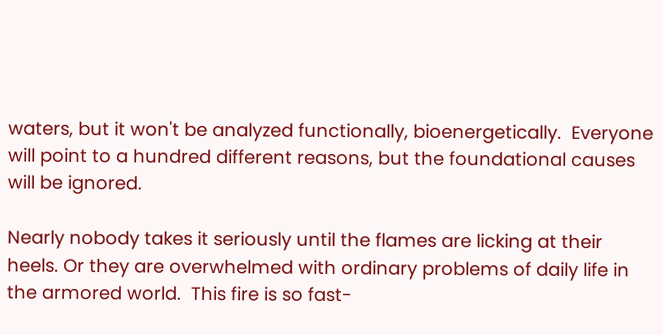waters, but it won't be analyzed functionally, bioenergetically.  Everyone will point to a hundred different reasons, but the foundational causes will be ignored.

Nearly nobody takes it seriously until the flames are licking at their heels. Or they are overwhelmed with ordinary problems of daily life in the armored world.  This fire is so fast-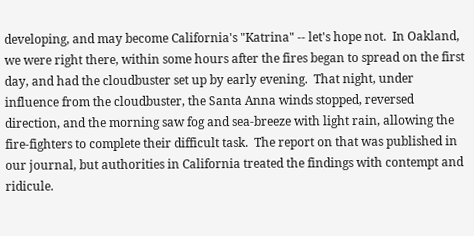developing, and may become California's "Katrina" -- let's hope not.  In Oakland, we were right there, within some hours after the fires began to spread on the first day, and had the cloudbuster set up by early evening.  That night, under influence from the cloudbuster, the Santa Anna winds stopped, reversed direction, and the morning saw fog and sea-breeze with light rain, allowing the fire-fighters to complete their difficult task.  The report on that was published in our journal, but authorities in California treated the findings with contempt and ridicule.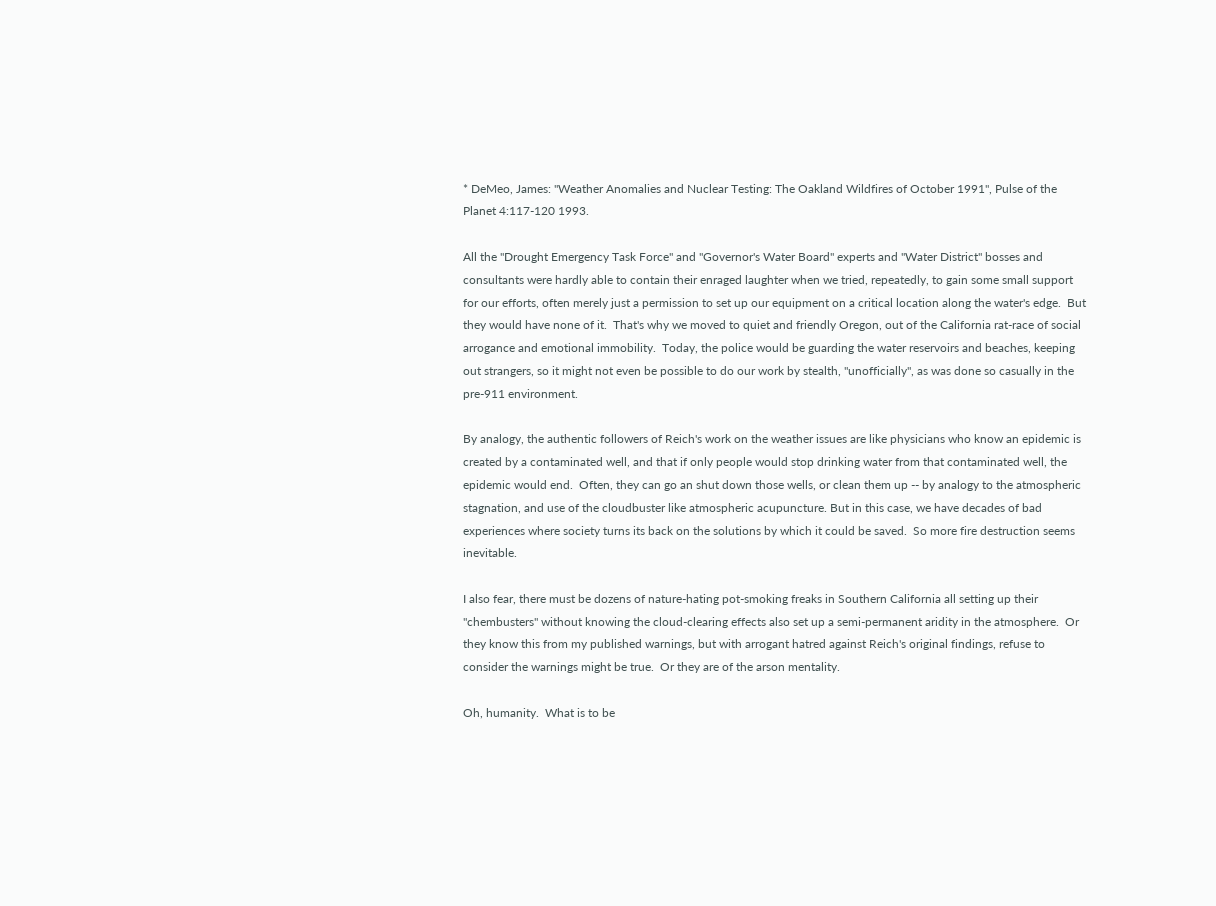* DeMeo, James: "Weather Anomalies and Nuclear Testing: The Oakland Wildfires of October 1991", Pulse of the Planet 4:117-120 1993.

All the "Drought Emergency Task Force" and "Governor's Water Board" experts and "Water District" bosses and consultants were hardly able to contain their enraged laughter when we tried, repeatedly, to gain some small support for our efforts, often merely just a permission to set up our equipment on a critical location along the water's edge.  But they would have none of it.  That's why we moved to quiet and friendly Oregon, out of the California rat-race of social arrogance and emotional immobility.  Today, the police would be guarding the water reservoirs and beaches, keeping out strangers, so it might not even be possible to do our work by stealth, "unofficially", as was done so casually in the pre-911 environment.

By analogy, the authentic followers of Reich's work on the weather issues are like physicians who know an epidemic is created by a contaminated well, and that if only people would stop drinking water from that contaminated well, the epidemic would end.  Often, they can go an shut down those wells, or clean them up -- by analogy to the atmospheric stagnation, and use of the cloudbuster like atmospheric acupuncture. But in this case, we have decades of bad experiences where society turns its back on the solutions by which it could be saved.  So more fire destruction seems inevitable.

I also fear, there must be dozens of nature-hating pot-smoking freaks in Southern California all setting up their "chembusters" without knowing the cloud-clearing effects also set up a semi-permanent aridity in the atmosphere.  Or they know this from my published warnings, but with arrogant hatred against Reich's original findings, refuse to consider the warnings might be true.  Or they are of the arson mentality.

Oh, humanity.  What is to be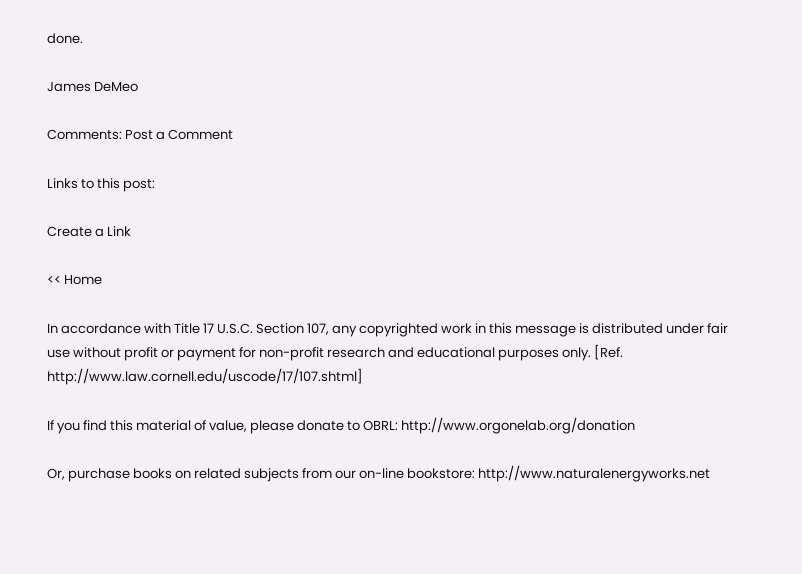done.

James DeMeo

Comments: Post a Comment

Links to this post:

Create a Link

<< Home

In accordance with Title 17 U.S.C. Section 107, any copyrighted work in this message is distributed under fair use without profit or payment for non-profit research and educational purposes only. [Ref. http://www.law.cornell.edu/uscode/17/107.shtml]

If you find this material of value, please donate to OBRL: http://www.orgonelab.org/donation

Or, purchase books on related subjects from our on-line bookstore: http://www.naturalenergyworks.net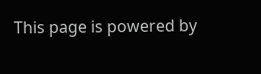This page is powered by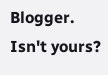Blogger. Isn't yours?